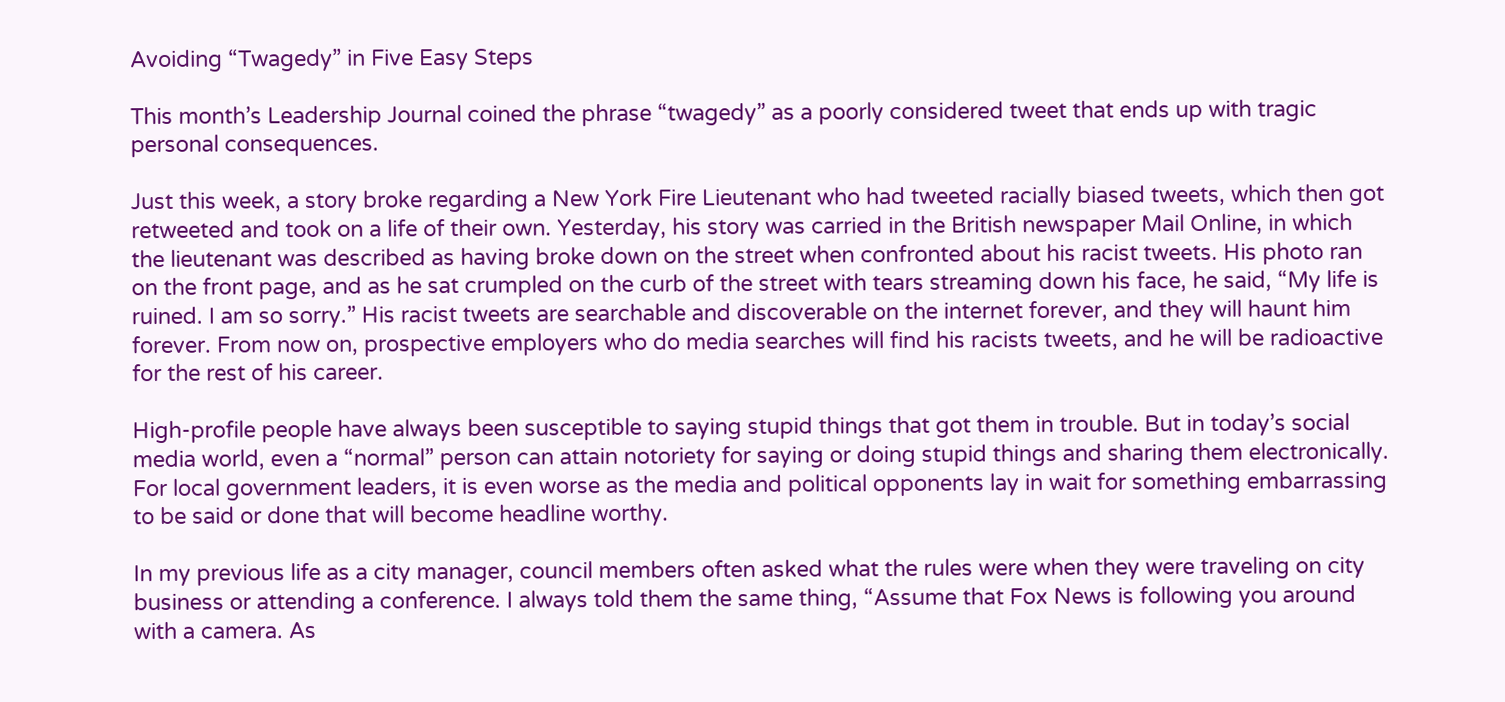Avoiding “Twagedy” in Five Easy Steps

This month’s Leadership Journal coined the phrase “twagedy” as a poorly considered tweet that ends up with tragic personal consequences.

Just this week, a story broke regarding a New York Fire Lieutenant who had tweeted racially biased tweets, which then got retweeted and took on a life of their own. Yesterday, his story was carried in the British newspaper Mail Online, in which the lieutenant was described as having broke down on the street when confronted about his racist tweets. His photo ran on the front page, and as he sat crumpled on the curb of the street with tears streaming down his face, he said, “My life is ruined. I am so sorry.” His racist tweets are searchable and discoverable on the internet forever, and they will haunt him forever. From now on, prospective employers who do media searches will find his racists tweets, and he will be radioactive for the rest of his career.

High-profile people have always been susceptible to saying stupid things that got them in trouble. But in today’s social media world, even a “normal” person can attain notoriety for saying or doing stupid things and sharing them electronically. For local government leaders, it is even worse as the media and political opponents lay in wait for something embarrassing to be said or done that will become headline worthy.

In my previous life as a city manager, council members often asked what the rules were when they were traveling on city business or attending a conference. I always told them the same thing, “Assume that Fox News is following you around with a camera. As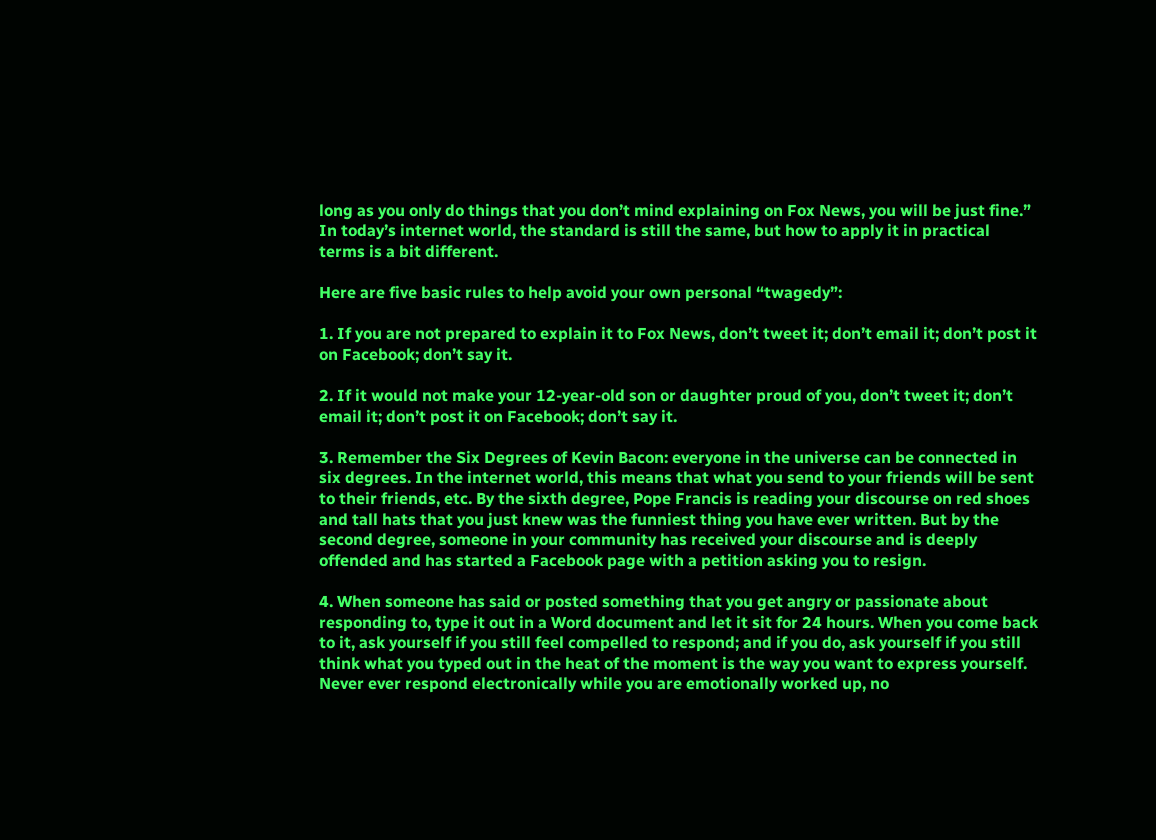long as you only do things that you don’t mind explaining on Fox News, you will be just fine.” In today’s internet world, the standard is still the same, but how to apply it in practical terms is a bit different.

Here are five basic rules to help avoid your own personal “twagedy”:

1. If you are not prepared to explain it to Fox News, don’t tweet it; don’t email it; don’t post it on Facebook; don’t say it.

2. If it would not make your 12-year-old son or daughter proud of you, don’t tweet it; don’t email it; don’t post it on Facebook; don’t say it.

3. Remember the Six Degrees of Kevin Bacon: everyone in the universe can be connected in six degrees. In the internet world, this means that what you send to your friends will be sent to their friends, etc. By the sixth degree, Pope Francis is reading your discourse on red shoes and tall hats that you just knew was the funniest thing you have ever written. But by the second degree, someone in your community has received your discourse and is deeply offended and has started a Facebook page with a petition asking you to resign.

4. When someone has said or posted something that you get angry or passionate about responding to, type it out in a Word document and let it sit for 24 hours. When you come back to it, ask yourself if you still feel compelled to respond; and if you do, ask yourself if you still think what you typed out in the heat of the moment is the way you want to express yourself. Never ever respond electronically while you are emotionally worked up, no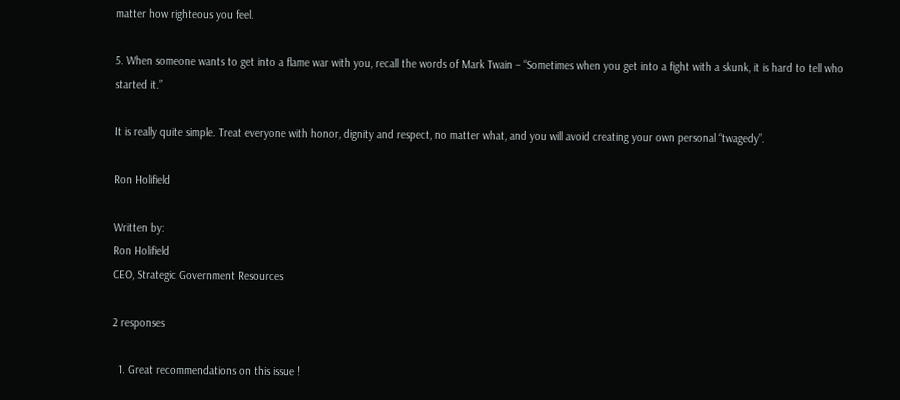matter how righteous you feel.

5. When someone wants to get into a flame war with you, recall the words of Mark Twain – “Sometimes when you get into a fight with a skunk, it is hard to tell who started it.”

It is really quite simple. Treat everyone with honor, dignity and respect, no matter what, and you will avoid creating your own personal “twagedy”.

Ron Holifield

Written by:
Ron Holifield
CEO, Strategic Government Resources

2 responses

  1. Great recommendations on this issue !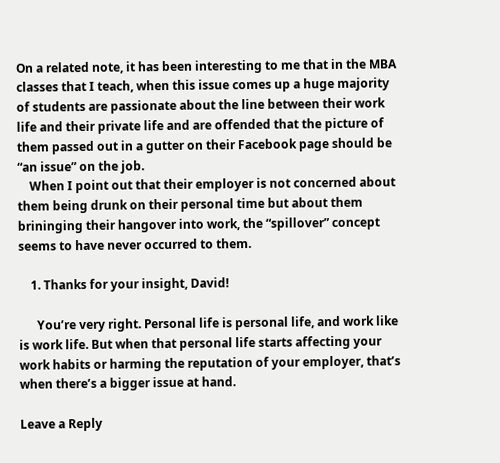On a related note, it has been interesting to me that in the MBA classes that I teach, when this issue comes up a huge majority of students are passionate about the line between their work life and their private life and are offended that the picture of them passed out in a gutter on their Facebook page should be “an issue” on the job.
    When I point out that their employer is not concerned about them being drunk on their personal time but about them brininging their hangover into work, the “spillover” concept seems to have never occurred to them.

    1. Thanks for your insight, David!

      You’re very right. Personal life is personal life, and work like is work life. But when that personal life starts affecting your work habits or harming the reputation of your employer, that’s when there’s a bigger issue at hand.

Leave a Reply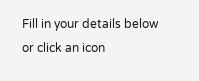Fill in your details below or click an icon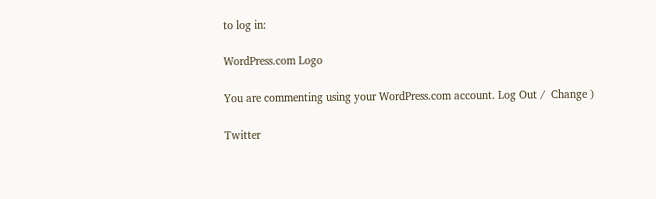to log in:

WordPress.com Logo

You are commenting using your WordPress.com account. Log Out /  Change )

Twitter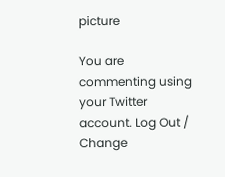picture

You are commenting using your Twitter account. Log Out /  Change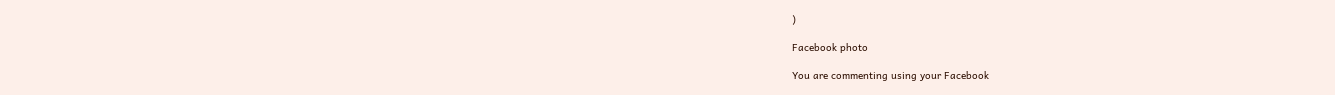)

Facebook photo

You are commenting using your Facebook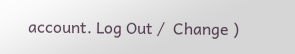account. Log Out /  Change )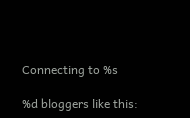Connecting to %s

%d bloggers like this: